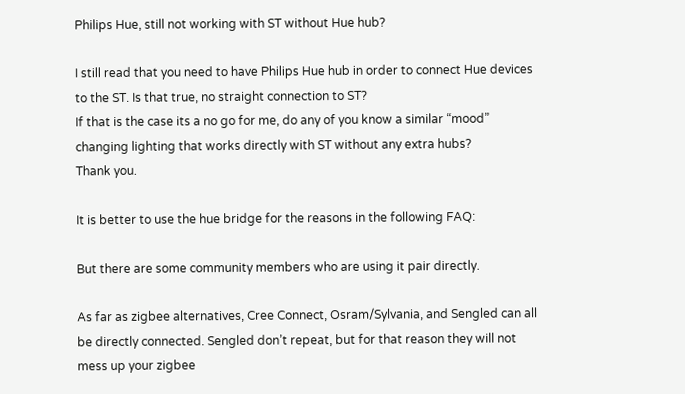Philips Hue, still not working with ST without Hue hub?

I still read that you need to have Philips Hue hub in order to connect Hue devices to the ST. Is that true, no straight connection to ST?
If that is the case its a no go for me, do any of you know a similar “mood” changing lighting that works directly with ST without any extra hubs?
Thank you.

It is better to use the hue bridge for the reasons in the following FAQ:

But there are some community members who are using it pair directly.

As far as zigbee alternatives, Cree Connect, Osram/Sylvania, and Sengled can all be directly connected. Sengled don’t repeat, but for that reason they will not mess up your zigbee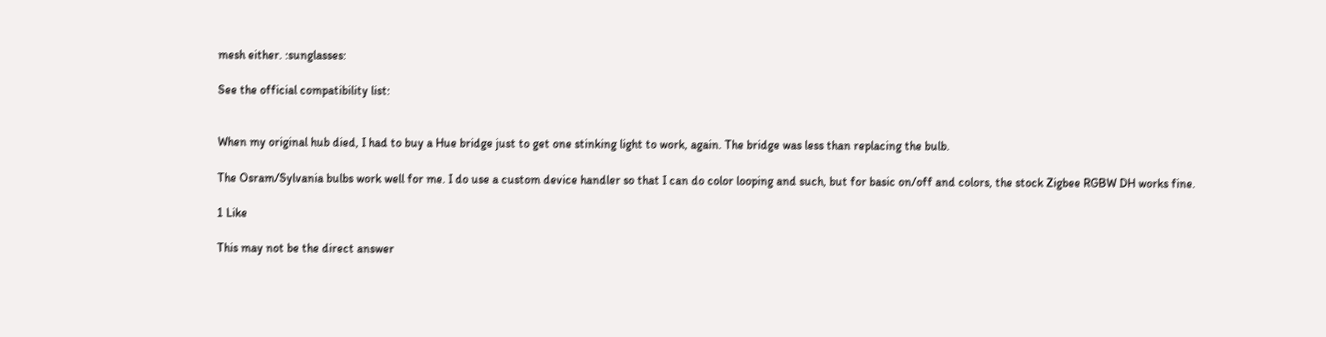mesh either. :sunglasses:

See the official compatibility list:


When my original hub died, I had to buy a Hue bridge just to get one stinking light to work, again. The bridge was less than replacing the bulb.

The Osram/Sylvania bulbs work well for me. I do use a custom device handler so that I can do color looping and such, but for basic on/off and colors, the stock Zigbee RGBW DH works fine.

1 Like

This may not be the direct answer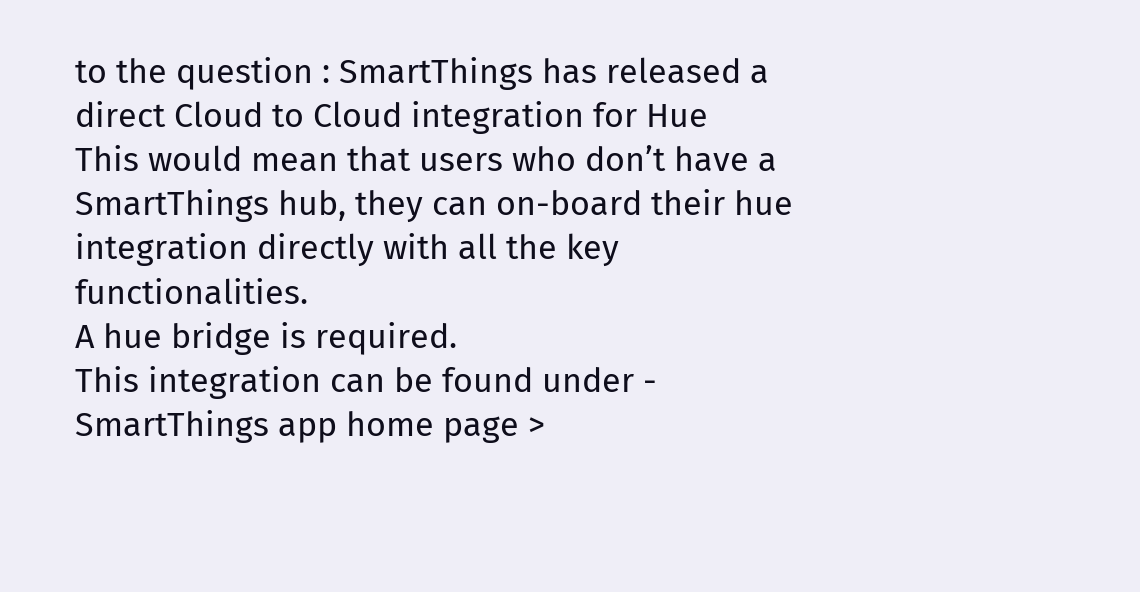to the question : SmartThings has released a direct Cloud to Cloud integration for Hue
This would mean that users who don’t have a SmartThings hub, they can on-board their hue integration directly with all the key functionalities.
A hue bridge is required.
This integration can be found under - SmartThings app home page >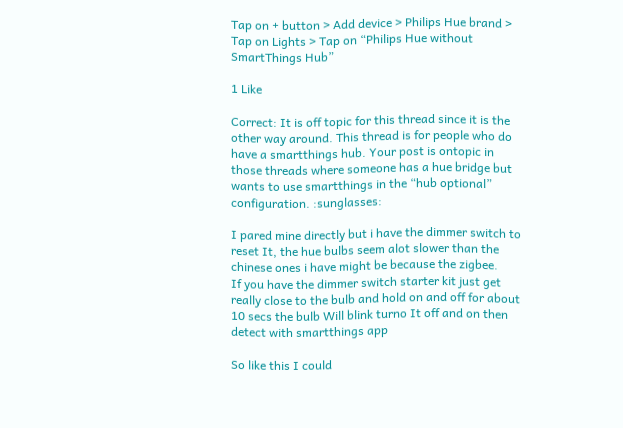Tap on + button > Add device > Philips Hue brand > Tap on Lights > Tap on “Philips Hue without SmartThings Hub”

1 Like

Correct: It is off topic for this thread since it is the other way around. This thread is for people who do have a smartthings hub. Your post is ontopic in those threads where someone has a hue bridge but wants to use smartthings in the “hub optional” configuration. :sunglasses:

I pared mine directly but i have the dimmer switch to reset It, the hue bulbs seem alot slower than the chinese ones i have might be because the zigbee.
If you have the dimmer switch starter kit just get really close to the bulb and hold on and off for about 10 secs the bulb Will blink turno It off and on then detect with smartthings app

So like this I could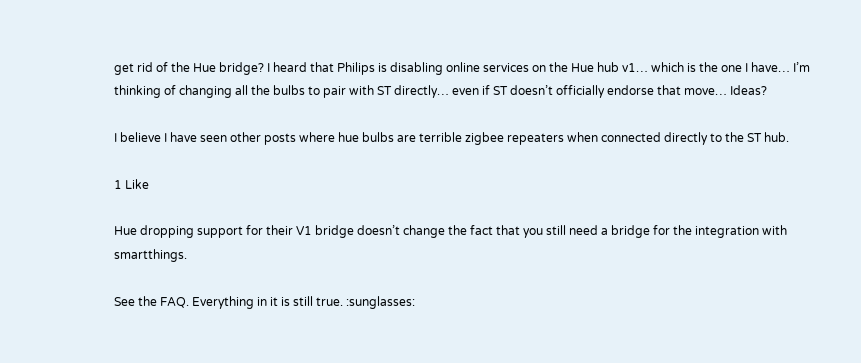get rid of the Hue bridge? I heard that Philips is disabling online services on the Hue hub v1… which is the one I have… I’m thinking of changing all the bulbs to pair with ST directly… even if ST doesn’t officially endorse that move… Ideas?

I believe I have seen other posts where hue bulbs are terrible zigbee repeaters when connected directly to the ST hub.

1 Like

Hue dropping support for their V1 bridge doesn’t change the fact that you still need a bridge for the integration with smartthings.

See the FAQ. Everything in it is still true. :sunglasses: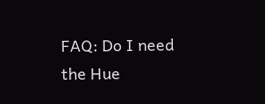FAQ: Do I need the Hue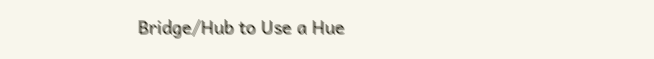Bridge/Hub to Use a Hue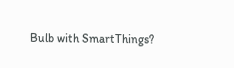Bulb with SmartThings?